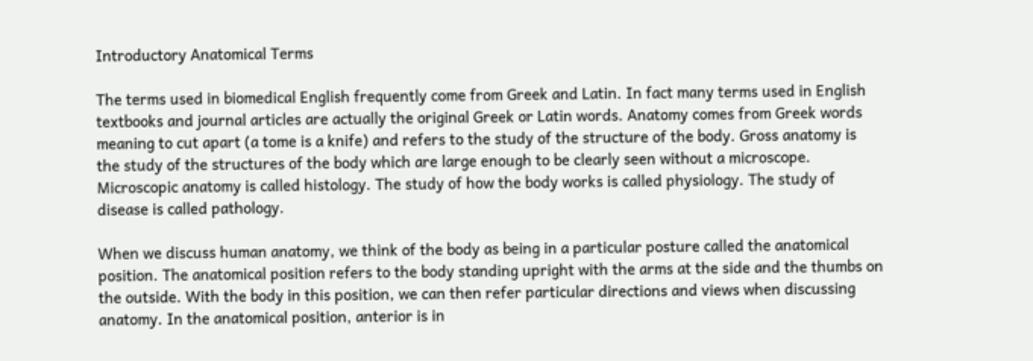Introductory Anatomical Terms

The terms used in biomedical English frequently come from Greek and Latin. In fact many terms used in English textbooks and journal articles are actually the original Greek or Latin words. Anatomy comes from Greek words meaning to cut apart (a tome is a knife) and refers to the study of the structure of the body. Gross anatomy is the study of the structures of the body which are large enough to be clearly seen without a microscope. Microscopic anatomy is called histology. The study of how the body works is called physiology. The study of disease is called pathology.

When we discuss human anatomy, we think of the body as being in a particular posture called the anatomical position. The anatomical position refers to the body standing upright with the arms at the side and the thumbs on the outside. With the body in this position, we can then refer particular directions and views when discussing anatomy. In the anatomical position, anterior is in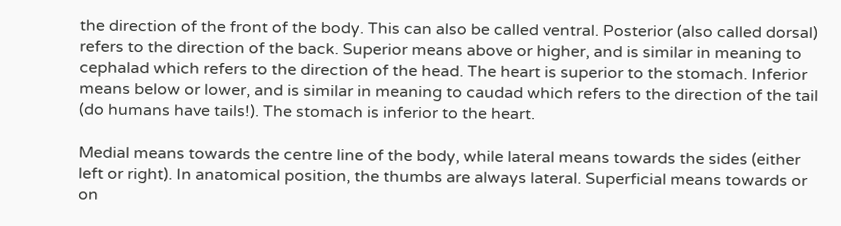the direction of the front of the body. This can also be called ventral. Posterior (also called dorsal) refers to the direction of the back. Superior means above or higher, and is similar in meaning to cephalad which refers to the direction of the head. The heart is superior to the stomach. Inferior means below or lower, and is similar in meaning to caudad which refers to the direction of the tail (do humans have tails!). The stomach is inferior to the heart.

Medial means towards the centre line of the body, while lateral means towards the sides (either left or right). In anatomical position, the thumbs are always lateral. Superficial means towards or on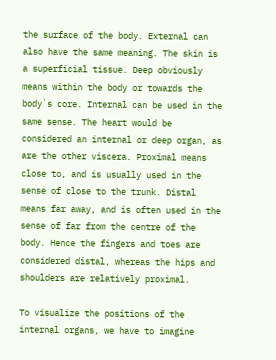the surface of the body. External can also have the same meaning. The skin is a superficial tissue. Deep obviously means within the body or towards the body`s core. Internal can be used in the same sense. The heart would be considered an internal or deep organ, as are the other viscera. Proximal means close to, and is usually used in the sense of close to the trunk. Distal means far away, and is often used in the sense of far from the centre of the body. Hence the fingers and toes are considered distal, whereas the hips and shoulders are relatively proximal.

To visualize the positions of the internal organs, we have to imagine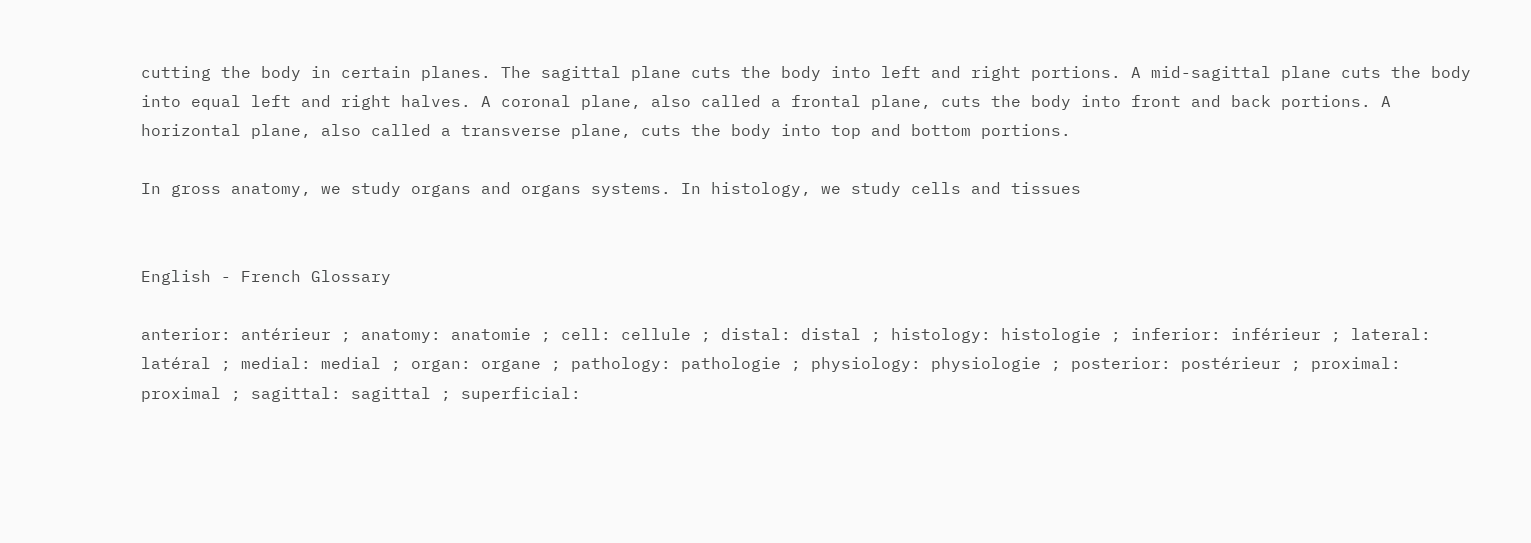cutting the body in certain planes. The sagittal plane cuts the body into left and right portions. A mid-sagittal plane cuts the body into equal left and right halves. A coronal plane, also called a frontal plane, cuts the body into front and back portions. A horizontal plane, also called a transverse plane, cuts the body into top and bottom portions.

In gross anatomy, we study organs and organs systems. In histology, we study cells and tissues


English - French Glossary

anterior: antérieur ; anatomy: anatomie ; cell: cellule ; distal: distal ; histology: histologie ; inferior: inférieur ; lateral: latéral ; medial: medial ; organ: organe ; pathology: pathologie ; physiology: physiologie ; posterior: postérieur ; proximal: proximal ; sagittal: sagittal ; superficial: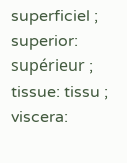superficiel ; superior:  supérieur ; tissue: tissu ; viscera: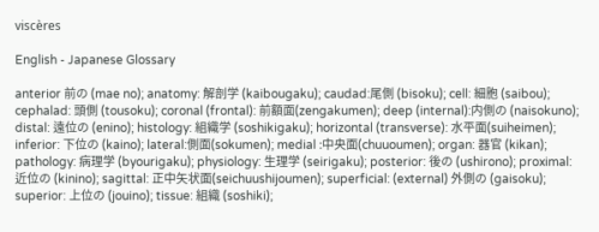viscères

English - Japanese Glossary

anterior 前の (mae no); anatomy: 解剖学 (kaibougaku); caudad:尾側 (bisoku); cell: 細胞 (saibou); cephalad: 頭側 (tousoku); coronal (frontal): 前額面(zengakumen); deep (internal):内側の (naisokuno); distal: 遠位の (enino); histology: 組織学 (soshikigaku); horizontal (transverse): 水平面(suiheimen); inferior: 下位の (kaino); lateral:側面(sokumen); medial :中央面(chuuoumen); organ: 器官 (kikan); pathology: 病理学 (byourigaku); physiology: 生理学 (seirigaku); posterior: 後の (ushirono); proximal:近位の (kinino); sagittal: 正中矢状面(seichuushijoumen); superficial: (external) 外側の (gaisoku); superior: 上位の (jouino); tissue: 組織 (soshiki);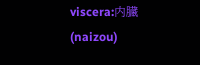viscera:内臓 (naizou)